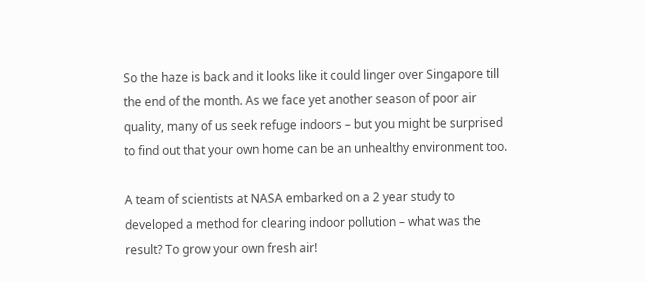So the haze is back and it looks like it could linger over Singapore till the end of the month. As we face yet another season of poor air quality, many of us seek refuge indoors – but you might be surprised to find out that your own home can be an unhealthy environment too.

A team of scientists at NASA embarked on a 2 year study to developed a method for clearing indoor pollution – what was the result? To grow your own fresh air!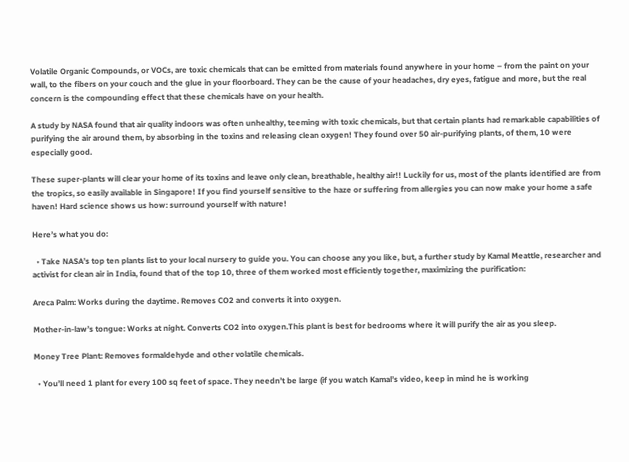Volatile Organic Compounds, or VOCs, are toxic chemicals that can be emitted from materials found anywhere in your home – from the paint on your wall, to the fibers on your couch and the glue in your floorboard. They can be the cause of your headaches, dry eyes, fatigue and more, but the real concern is the compounding effect that these chemicals have on your health.

A study by NASA found that air quality indoors was often unhealthy, teeming with toxic chemicals, but that certain plants had remarkable capabilities of purifying the air around them, by absorbing in the toxins and releasing clean oxygen! They found over 50 air-purifying plants, of them, 10 were especially good.

These super-plants will clear your home of its toxins and leave only clean, breathable, healthy air!! Luckily for us, most of the plants identified are from the tropics, so easily available in Singapore! If you find yourself sensitive to the haze or suffering from allergies you can now make your home a safe haven! Hard science shows us how: surround yourself with nature!

Here’s what you do:

  • Take NASA’s top ten plants list to your local nursery to guide you. You can choose any you like, but, a further study by Kamal Meattle, researcher and activist for clean air in India, found that of the top 10, three of them worked most efficiently together, maximizing the purification:

Areca Palm: Works during the daytime. Removes CO2 and converts it into oxygen.

Mother-in-law’s tongue: Works at night. Converts CO2 into oxygen.This plant is best for bedrooms where it will purify the air as you sleep.

Money Tree Plant: Removes formaldehyde and other volatile chemicals.

  • You’ll need 1 plant for every 100 sq feet of space. They needn’t be large (if you watch Kamal’s video, keep in mind he is working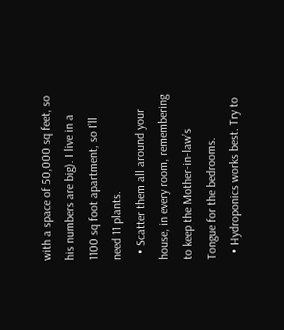with a space of 50,000 sq feet, so his numbers are big). I live in a 1100 sq foot apartment, so I’ll need 11 plants.
  • Scatter them all around your house, in every room, remembering to keep the Mother-in-law’s Tongue for the bedrooms.
  • Hydroponics works best. Try to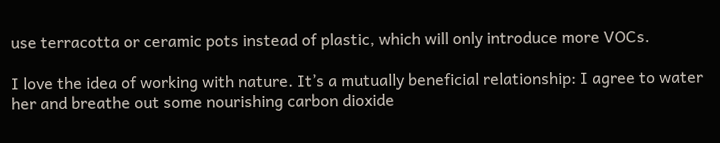use terracotta or ceramic pots instead of plastic, which will only introduce more VOCs.

I love the idea of working with nature. It’s a mutually beneficial relationship: I agree to water her and breathe out some nourishing carbon dioxide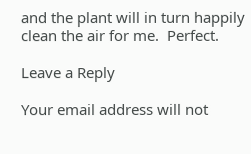and the plant will in turn happily clean the air for me.  Perfect.

Leave a Reply

Your email address will not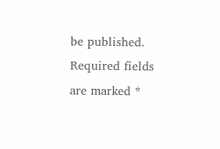be published. Required fields are marked *